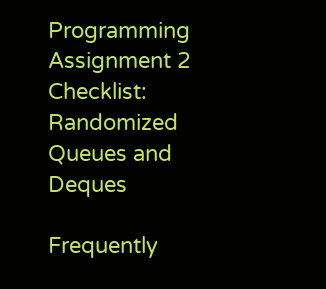Programming Assignment 2 Checklist: Randomized Queues and Deques

Frequently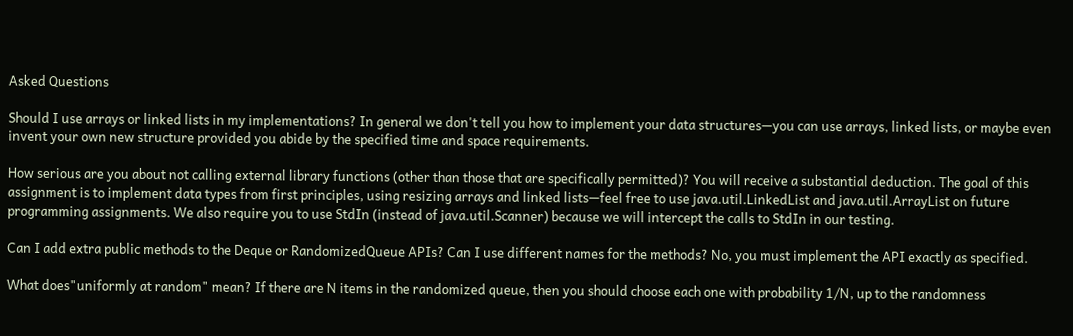Asked Questions

Should I use arrays or linked lists in my implementations? In general we don't tell you how to implement your data structures—you can use arrays, linked lists, or maybe even invent your own new structure provided you abide by the specified time and space requirements.

How serious are you about not calling external library functions (other than those that are specifically permitted)? You will receive a substantial deduction. The goal of this assignment is to implement data types from first principles, using resizing arrays and linked lists—feel free to use java.util.LinkedList and java.util.ArrayList on future programming assignments. We also require you to use StdIn (instead of java.util.Scanner) because we will intercept the calls to StdIn in our testing.

Can I add extra public methods to the Deque or RandomizedQueue APIs? Can I use different names for the methods? No, you must implement the API exactly as specified.

What does"uniformly at random" mean? If there are N items in the randomized queue, then you should choose each one with probability 1/N, up to the randomness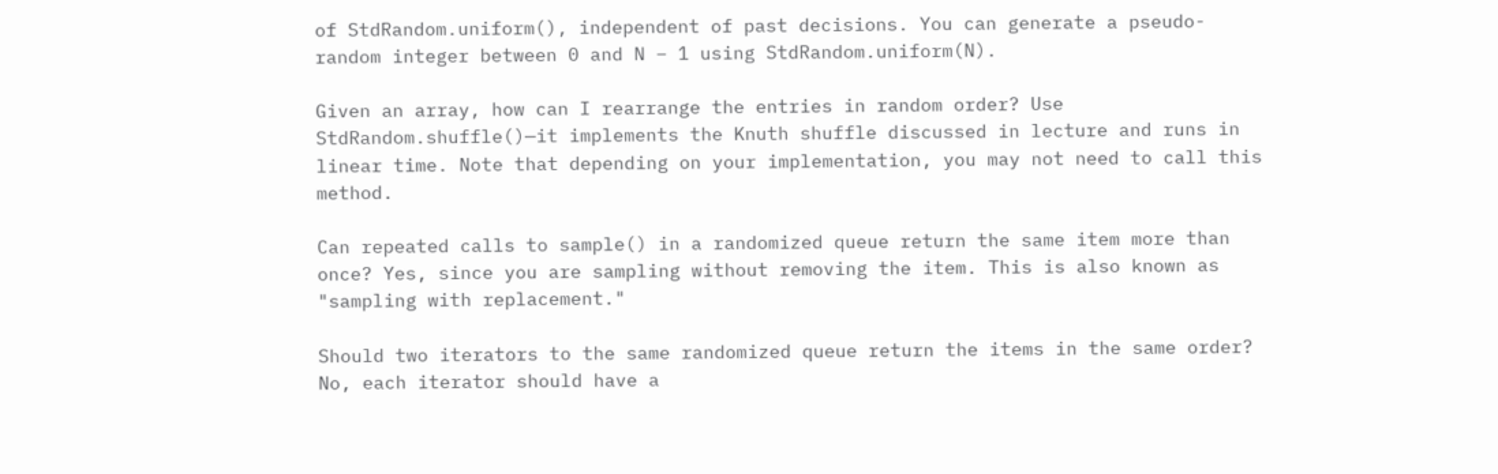of StdRandom.uniform(), independent of past decisions. You can generate a pseudo-random integer between 0 and N − 1 using StdRandom.uniform(N).

Given an array, how can I rearrange the entries in random order? Use StdRandom.shuffle()—it implements the Knuth shuffle discussed in lecture and runs in linear time. Note that depending on your implementation, you may not need to call this method.

Can repeated calls to sample() in a randomized queue return the same item more than once? Yes, since you are sampling without removing the item. This is also known as "sampling with replacement."

Should two iterators to the same randomized queue return the items in the same order? No, each iterator should have a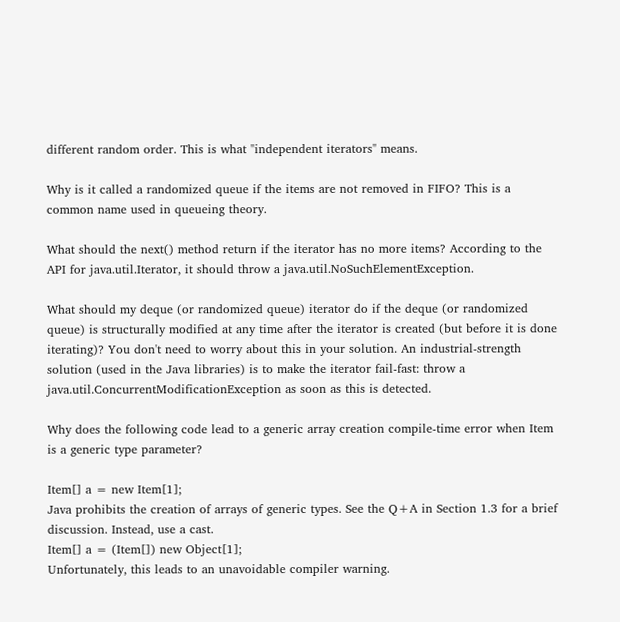different random order. This is what "independent iterators" means.

Why is it called a randomized queue if the items are not removed in FIFO? This is a common name used in queueing theory.

What should the next() method return if the iterator has no more items? According to the API for java.util.Iterator, it should throw a java.util.NoSuchElementException.

What should my deque (or randomized queue) iterator do if the deque (or randomized queue) is structurally modified at any time after the iterator is created (but before it is done iterating)? You don't need to worry about this in your solution. An industrial-strength solution (used in the Java libraries) is to make the iterator fail-fast: throw a java.util.ConcurrentModificationException as soon as this is detected.

Why does the following code lead to a generic array creation compile-time error when Item is a generic type parameter?

Item[] a = new Item[1];
Java prohibits the creation of arrays of generic types. See the Q+A in Section 1.3 for a brief discussion. Instead, use a cast.
Item[] a = (Item[]) new Object[1];
Unfortunately, this leads to an unavoidable compiler warning.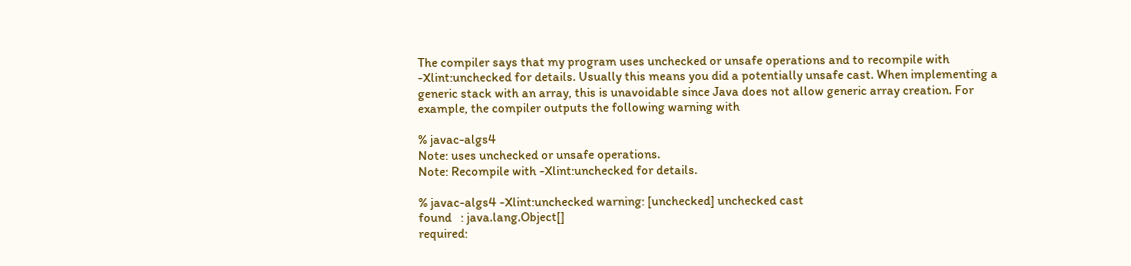The compiler says that my program uses unchecked or unsafe operations and to recompile with -Xlint:unchecked for details. Usually this means you did a potentially unsafe cast. When implementing a generic stack with an array, this is unavoidable since Java does not allow generic array creation. For example, the compiler outputs the following warning with

% javac-algs4
Note: uses unchecked or unsafe operations.
Note: Recompile with -Xlint:unchecked for details.

% javac-algs4 -Xlint:unchecked warning: [unchecked] unchecked cast
found   : java.lang.Object[]
required: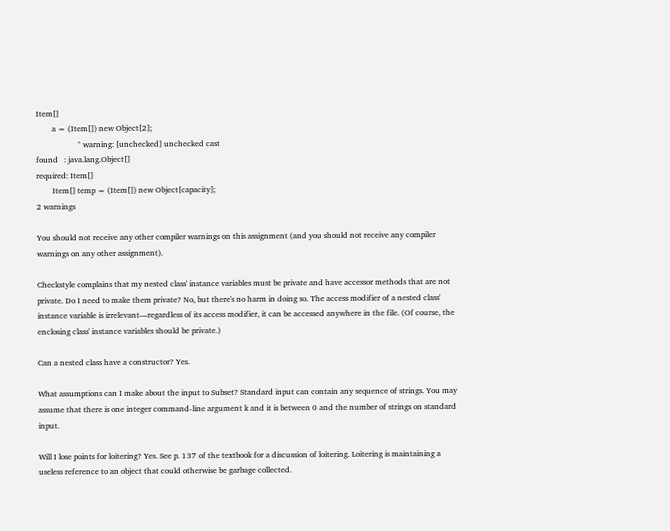Item[]
        a = (Item[]) new Object[2];
                     ^ warning: [unchecked] unchecked cast
found   : java.lang.Object[]
required: Item[]
        Item[] temp = (Item[]) new Object[capacity];
2 warnings

You should not receive any other compiler warnings on this assignment (and you should not receive any compiler warnings on any other assignment).

Checkstyle complains that my nested class' instance variables must be private and have accessor methods that are not private. Do I need to make them private? No, but there's no harm in doing so. The access modifier of a nested class' instance variable is irrelevant—regardless of its access modifier, it can be accessed anywhere in the file. (Of course, the enclosing class' instance variables should be private.)

Can a nested class have a constructor? Yes.

What assumptions can I make about the input to Subset? Standard input can contain any sequence of strings. You may assume that there is one integer command-line argument k and it is between 0 and the number of strings on standard input.

Will I lose points for loitering? Yes. See p. 137 of the textbook for a discussion of loitering. Loitering is maintaining a useless reference to an object that could otherwise be garbage collected.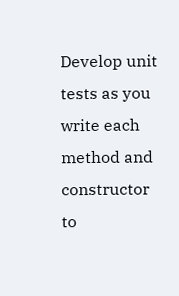Develop unit tests as you write each method and constructor to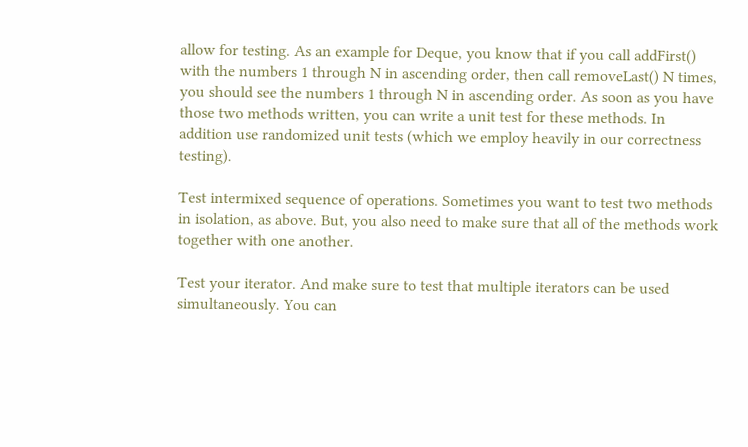allow for testing. As an example for Deque, you know that if you call addFirst() with the numbers 1 through N in ascending order, then call removeLast() N times, you should see the numbers 1 through N in ascending order. As soon as you have those two methods written, you can write a unit test for these methods. In addition use randomized unit tests (which we employ heavily in our correctness testing).

Test intermixed sequence of operations. Sometimes you want to test two methods in isolation, as above. But, you also need to make sure that all of the methods work together with one another.

Test your iterator. And make sure to test that multiple iterators can be used simultaneously. You can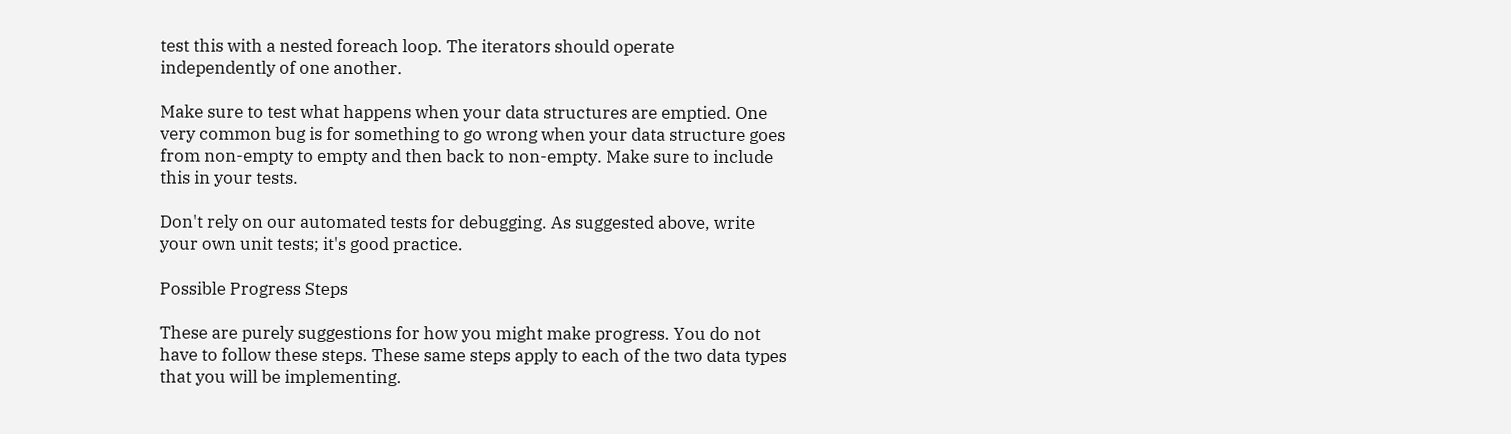test this with a nested foreach loop. The iterators should operate independently of one another.

Make sure to test what happens when your data structures are emptied. One very common bug is for something to go wrong when your data structure goes from non-empty to empty and then back to non-empty. Make sure to include this in your tests.

Don't rely on our automated tests for debugging. As suggested above, write your own unit tests; it's good practice.

Possible Progress Steps

These are purely suggestions for how you might make progress. You do not have to follow these steps. These same steps apply to each of the two data types that you will be implementing.